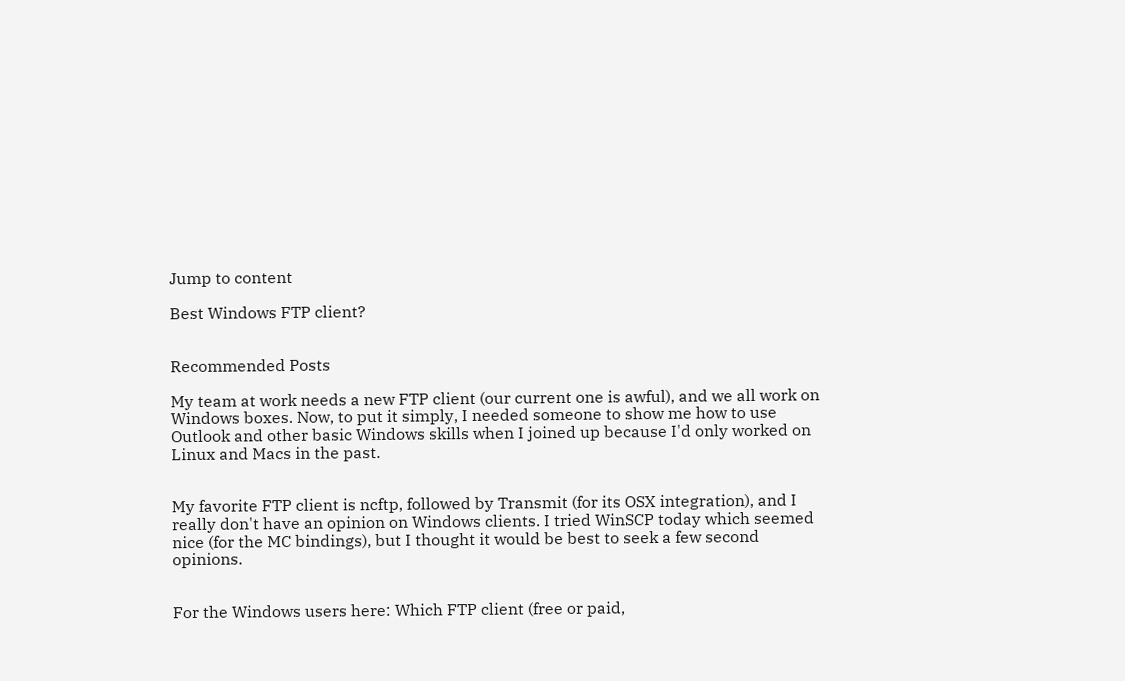Jump to content

Best Windows FTP client?


Recommended Posts

My team at work needs a new FTP client (our current one is awful), and we all work on Windows boxes. Now, to put it simply, I needed someone to show me how to use Outlook and other basic Windows skills when I joined up because I'd only worked on Linux and Macs in the past.


My favorite FTP client is ncftp, followed by Transmit (for its OSX integration), and I really don't have an opinion on Windows clients. I tried WinSCP today which seemed nice (for the MC bindings), but I thought it would be best to seek a few second opinions.


For the Windows users here: Which FTP client (free or paid,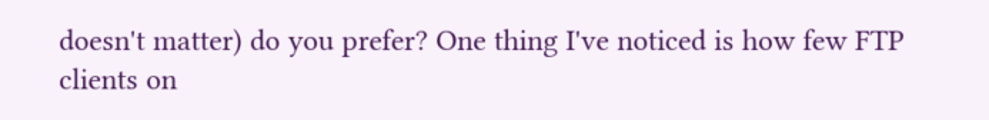doesn't matter) do you prefer? One thing I've noticed is how few FTP clients on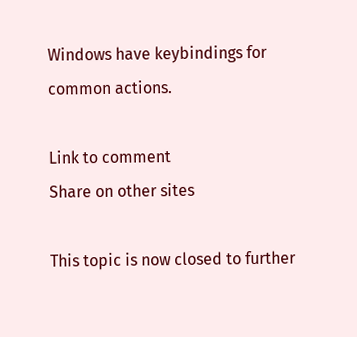Windows have keybindings for common actions.

Link to comment
Share on other sites

This topic is now closed to further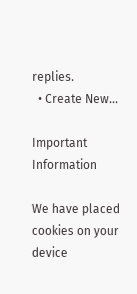replies.
  • Create New...

Important Information

We have placed cookies on your device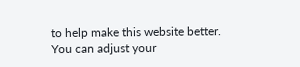to help make this website better. You can adjust your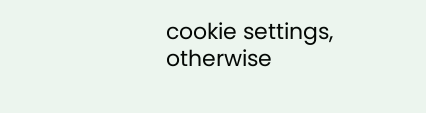cookie settings, otherwise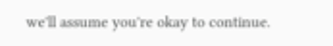we'll assume you're okay to continue.